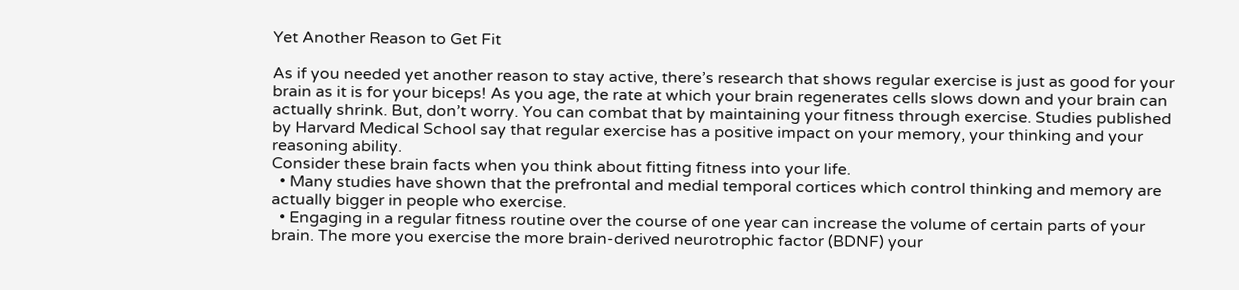Yet Another Reason to Get Fit

As if you needed yet another reason to stay active, there’s research that shows regular exercise is just as good for your brain as it is for your biceps! As you age, the rate at which your brain regenerates cells slows down and your brain can actually shrink. But, don’t worry. You can combat that by maintaining your fitness through exercise. Studies published by Harvard Medical School say that regular exercise has a positive impact on your memory, your thinking and your reasoning ability.
Consider these brain facts when you think about fitting fitness into your life.
  • Many studies have shown that the prefrontal and medial temporal cortices which control thinking and memory are actually bigger in people who exercise.
  • Engaging in a regular fitness routine over the course of one year can increase the volume of certain parts of your brain. The more you exercise the more brain-derived neurotrophic factor (BDNF) your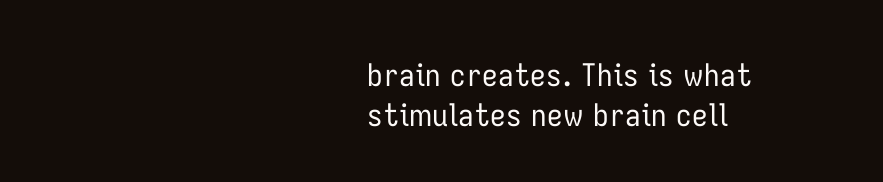brain creates. This is what stimulates new brain cell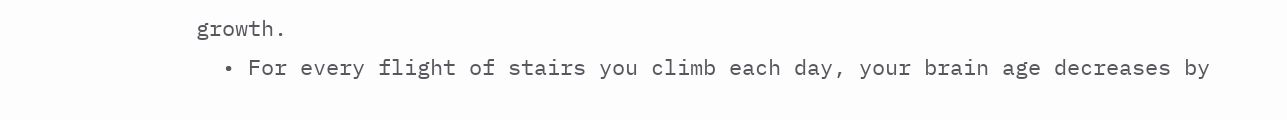growth.
  • For every flight of stairs you climb each day, your brain age decreases by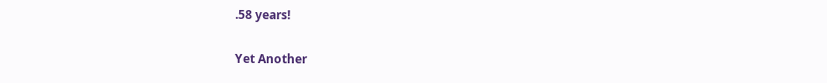.58 years!

Yet Another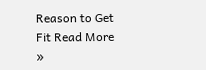Reason to Get Fit Read More »